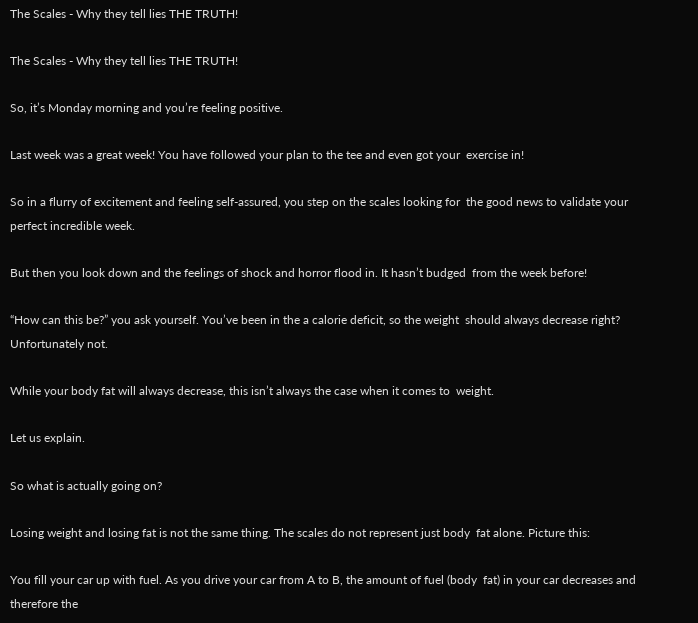The Scales - Why they tell lies THE TRUTH!

The Scales - Why they tell lies THE TRUTH!

So, it’s Monday morning and you’re feeling positive.

Last week was a great week! You have followed your plan to the tee and even got your  exercise in!

So in a flurry of excitement and feeling self-assured, you step on the scales looking for  the good news to validate your perfect incredible week.

But then you look down and the feelings of shock and horror flood in. It hasn’t budged  from the week before!

“How can this be?” you ask yourself. You’ve been in the a calorie deficit, so the weight  should always decrease right? Unfortunately not.

While your body fat will always decrease, this isn’t always the case when it comes to  weight.

Let us explain.

So what is actually going on?

Losing weight and losing fat is not the same thing. The scales do not represent just body  fat alone. Picture this:

You fill your car up with fuel. As you drive your car from A to B, the amount of fuel (body  fat) in your car decreases and therefore the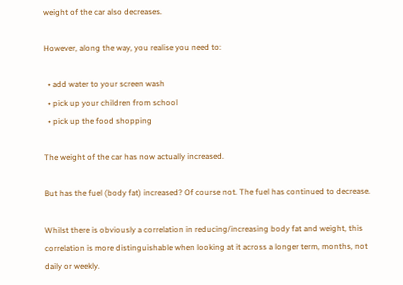weight of the car also decreases.

However, along the way, you realise you need to:

  • add water to your screen wash
  • pick up your children from school
  • pick up the food shopping

The weight of the car has now actually increased.

But has the fuel (body fat) increased? Of course not. The fuel has continued to decrease.

Whilst there is obviously a correlation in reducing/increasing body fat and weight, this  correlation is more distinguishable when looking at it across a longer term, months, not  daily or weekly.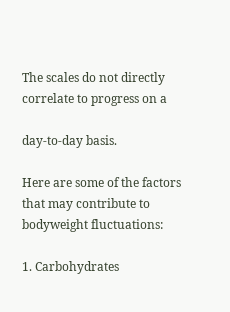The scales do not directly correlate to progress on a

day-to-day basis.

Here are some of the factors that may contribute to bodyweight fluctuations:

1. Carbohydrates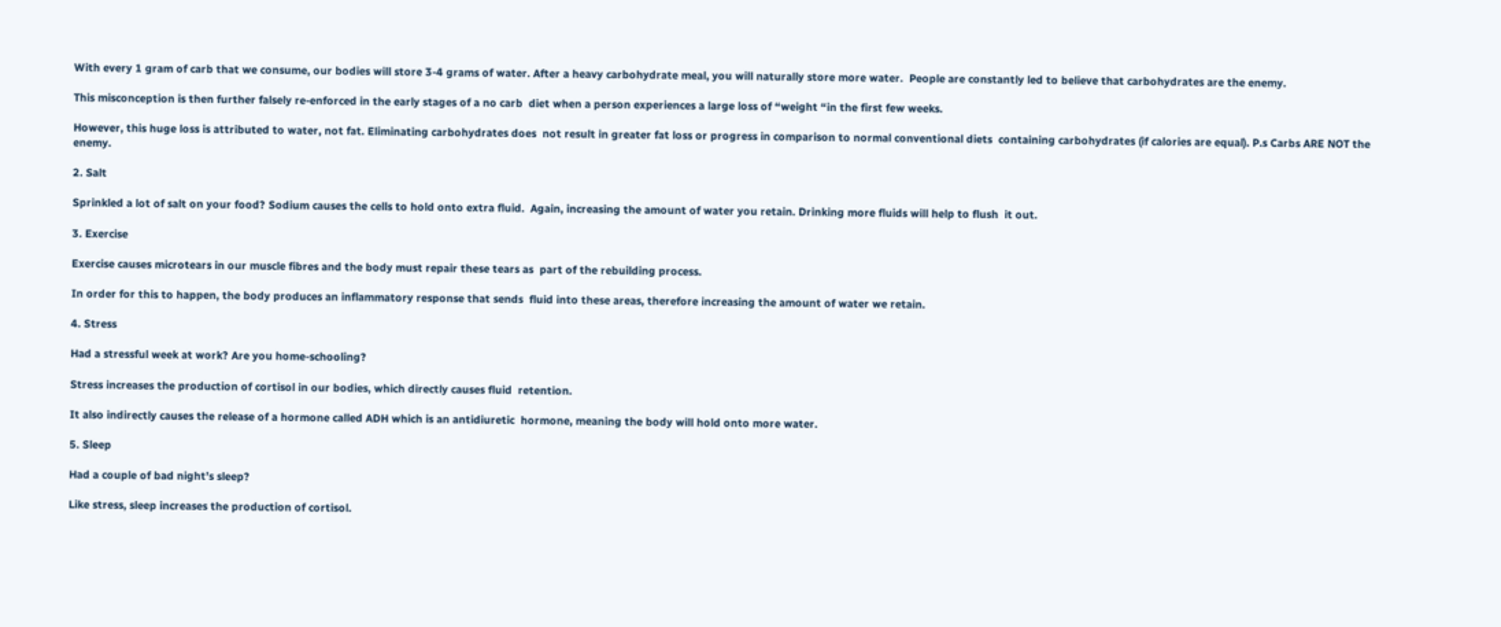With every 1 gram of carb that we consume, our bodies will store 3-4 grams of water. After a heavy carbohydrate meal, you will naturally store more water.  People are constantly led to believe that carbohydrates are the enemy.

This misconception is then further falsely re-enforced in the early stages of a no carb  diet when a person experiences a large loss of “weight “in the first few weeks.

However, this huge loss is attributed to water, not fat. Eliminating carbohydrates does  not result in greater fat loss or progress in comparison to normal conventional diets  containing carbohydrates (if calories are equal). P.s Carbs ARE NOT the enemy.

2. Salt

Sprinkled a lot of salt on your food? Sodium causes the cells to hold onto extra fluid.  Again, increasing the amount of water you retain. Drinking more fluids will help to flush  it out.

3. Exercise

Exercise causes microtears in our muscle fibres and the body must repair these tears as  part of the rebuilding process.

In order for this to happen, the body produces an inflammatory response that sends  fluid into these areas, therefore increasing the amount of water we retain.

4. Stress

Had a stressful week at work? Are you home-schooling?

Stress increases the production of cortisol in our bodies, which directly causes fluid  retention.

It also indirectly causes the release of a hormone called ADH which is an antidiuretic  hormone, meaning the body will hold onto more water.

5. Sleep

Had a couple of bad night’s sleep?

Like stress, sleep increases the production of cortisol.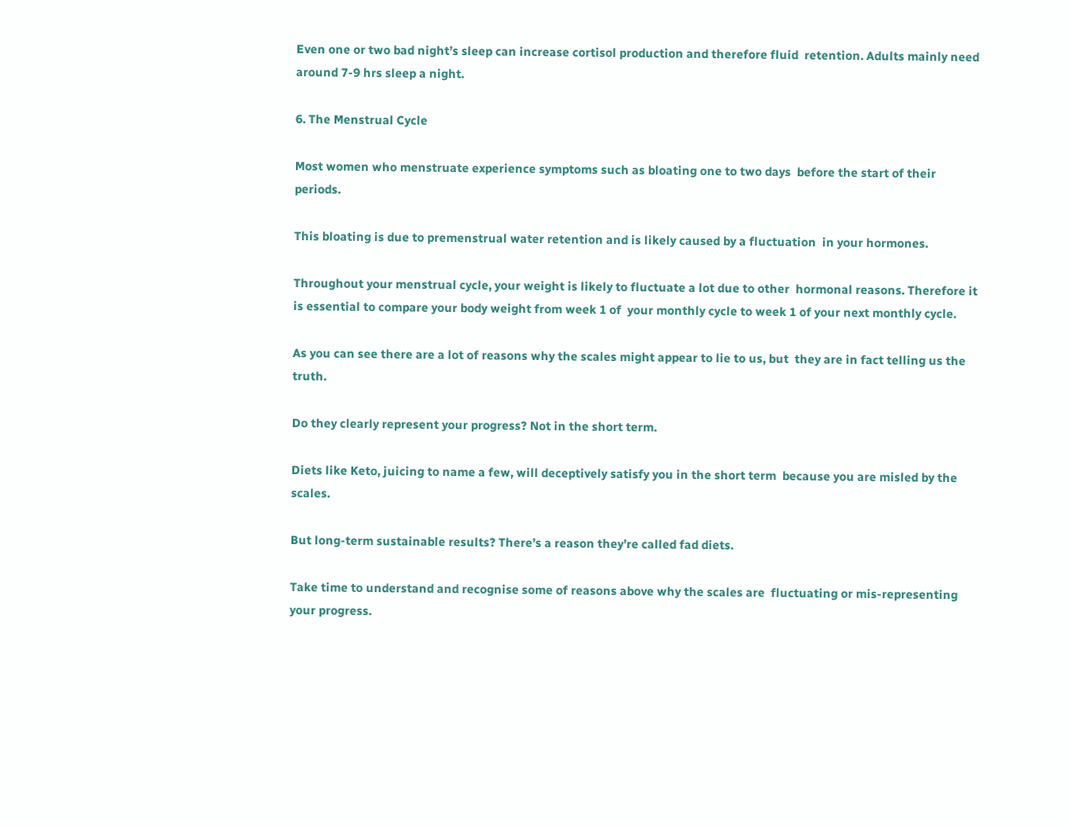Even one or two bad night’s sleep can increase cortisol production and therefore fluid  retention. Adults mainly need around 7-9 hrs sleep a night.

6. The Menstrual Cycle

Most women who menstruate experience symptoms such as bloating one to two days  before the start of their periods.

This bloating is due to premenstrual water retention and is likely caused by a fluctuation  in your hormones.

Throughout your menstrual cycle, your weight is likely to fluctuate a lot due to other  hormonal reasons. Therefore it is essential to compare your body weight from week 1 of  your monthly cycle to week 1 of your next monthly cycle.

As you can see there are a lot of reasons why the scales might appear to lie to us, but  they are in fact telling us the truth.

Do they clearly represent your progress? Not in the short term.

Diets like Keto, juicing to name a few, will deceptively satisfy you in the short term  because you are misled by the scales.

But long-term sustainable results? There’s a reason they’re called fad diets.

Take time to understand and recognise some of reasons above why the scales are  fluctuating or mis-representing your progress.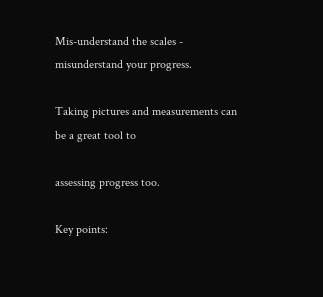Mis-understand the scales - misunderstand your progress.

Taking pictures and measurements can be a great tool to

assessing progress too.

Key points: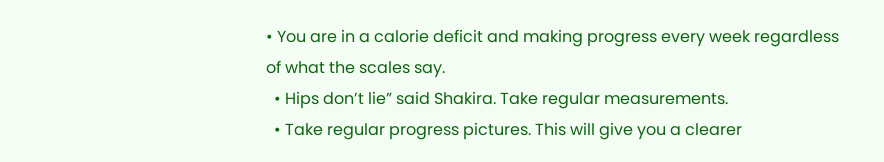• You are in a calorie deficit and making progress every week regardless   of what the scales say.
  • Hips don’t lie” said Shakira. Take regular measurements.
  • Take regular progress pictures. This will give you a clearer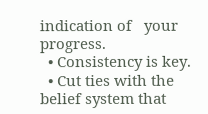indication of   your progress.
  • Consistency is key.
  • Cut ties with the belief system that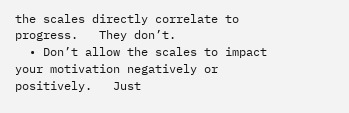the scales directly correlate to progress.   They don’t.
  • Don’t allow the scales to impact your motivation negatively or positively.   Just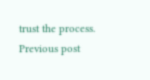trust the process.
Previous post